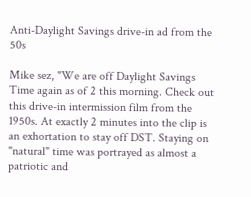Anti-Daylight Savings drive-in ad from the 50s

Mike sez, "We are off Daylight Savings Time again as of 2 this morning. Check out this drive-in intermission film from the 1950s. At exactly 2 minutes into the clip is an exhortation to stay off DST. Staying on "natural" time was portrayed as almost a patriotic and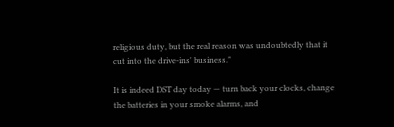religious duty, but the real reason was undoubtedly that it cut into the drive-ins' business."

It is indeed DST day today — turn back your clocks, change the batteries in your smoke alarms, and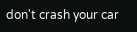don't crash your car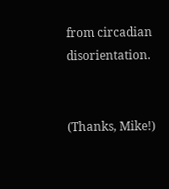from circadian disorientation.


(Thanks, Mike!)